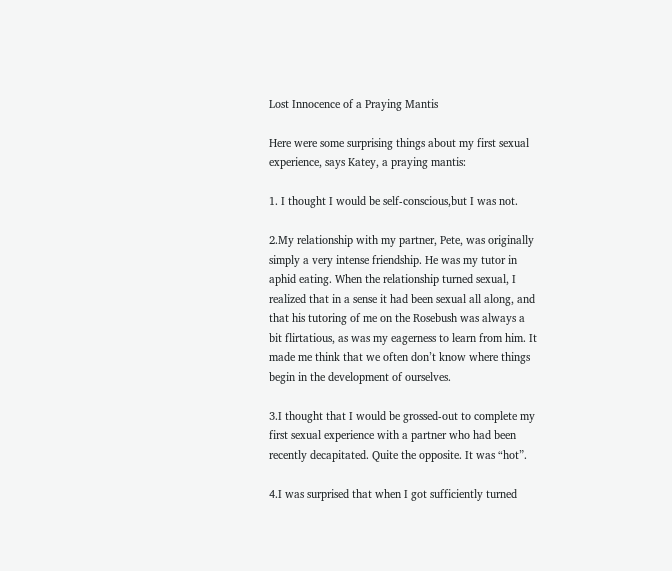Lost Innocence of a Praying Mantis

Here were some surprising things about my first sexual experience, says Katey, a praying mantis:

1. I thought I would be self-conscious,but I was not.

2.My relationship with my partner, Pete, was originally simply a very intense friendship. He was my tutor in aphid eating. When the relationship turned sexual, I realized that in a sense it had been sexual all along, and that his tutoring of me on the Rosebush was always a bit flirtatious, as was my eagerness to learn from him. It made me think that we often don’t know where things begin in the development of ourselves.

3.I thought that I would be grossed-out to complete my first sexual experience with a partner who had been recently decapitated. Quite the opposite. It was “hot”.

4.I was surprised that when I got sufficiently turned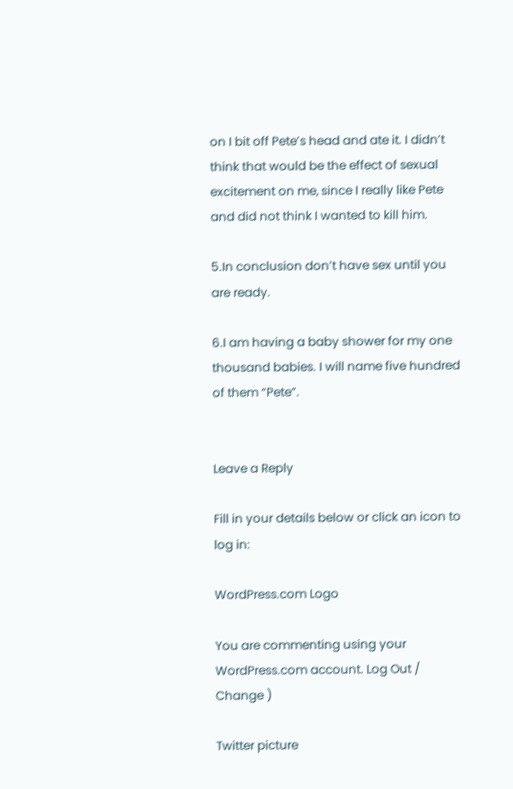on I bit off Pete’s head and ate it. I didn’t think that would be the effect of sexual excitement on me, since I really like Pete and did not think I wanted to kill him.

5.In conclusion don’t have sex until you are ready.

6.I am having a baby shower for my one thousand babies. I will name five hundred of them “Pete”.


Leave a Reply

Fill in your details below or click an icon to log in:

WordPress.com Logo

You are commenting using your WordPress.com account. Log Out /  Change )

Twitter picture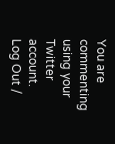You are commenting using your Twitter account. Log Out /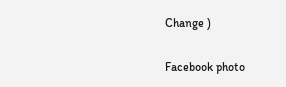Change )

Facebook photo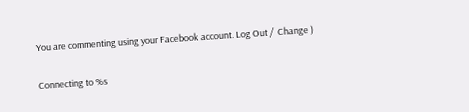You are commenting using your Facebook account. Log Out /  Change )

Connecting to %s